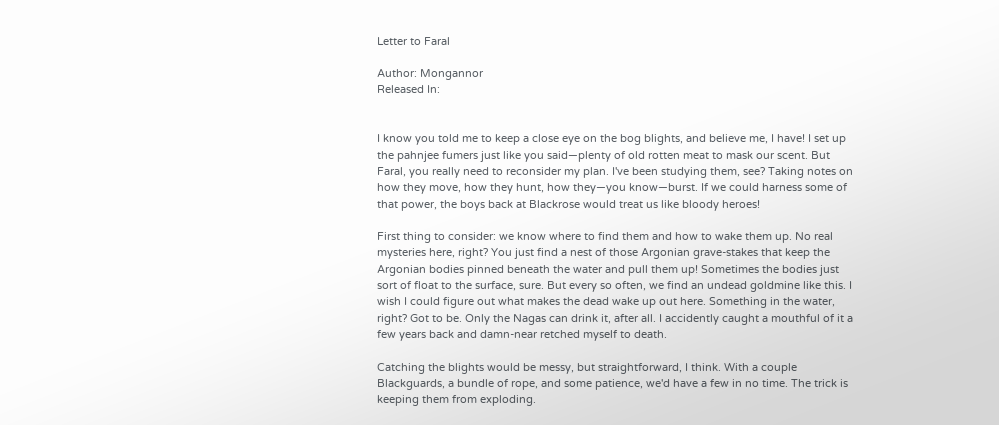Letter to Faral

Author: Mongannor
Released In:


I know you told me to keep a close eye on the bog blights, and believe me, I have! I set up the pahnjee fumers just like you said—plenty of old rotten meat to mask our scent. But Faral, you really need to reconsider my plan. I've been studying them, see? Taking notes on how they move, how they hunt, how they—you know—burst. If we could harness some of that power, the boys back at Blackrose would treat us like bloody heroes!

First thing to consider: we know where to find them and how to wake them up. No real mysteries here, right? You just find a nest of those Argonian grave-stakes that keep the Argonian bodies pinned beneath the water and pull them up! Sometimes the bodies just sort of float to the surface, sure. But every so often, we find an undead goldmine like this. I wish I could figure out what makes the dead wake up out here. Something in the water, right? Got to be. Only the Nagas can drink it, after all. I accidently caught a mouthful of it a few years back and damn-near retched myself to death.

Catching the blights would be messy, but straightforward, I think. With a couple Blackguards, a bundle of rope, and some patience, we'd have a few in no time. The trick is keeping them from exploding.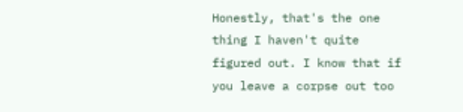Honestly, that's the one thing I haven't quite figured out. I know that if you leave a corpse out too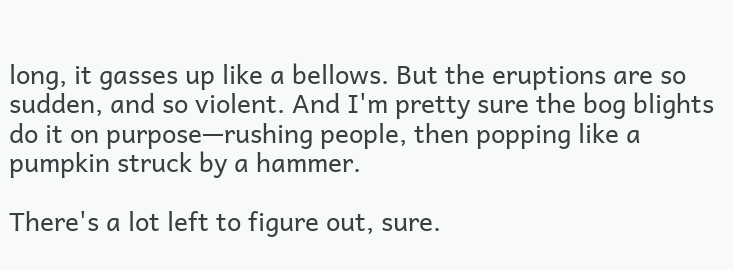long, it gasses up like a bellows. But the eruptions are so sudden, and so violent. And I'm pretty sure the bog blights do it on purpose—rushing people, then popping like a pumpkin struck by a hammer.

There's a lot left to figure out, sure.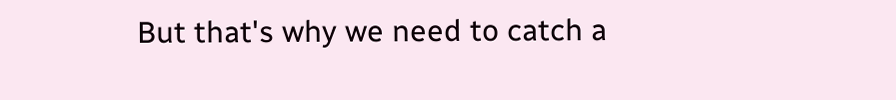But that's why we need to catch a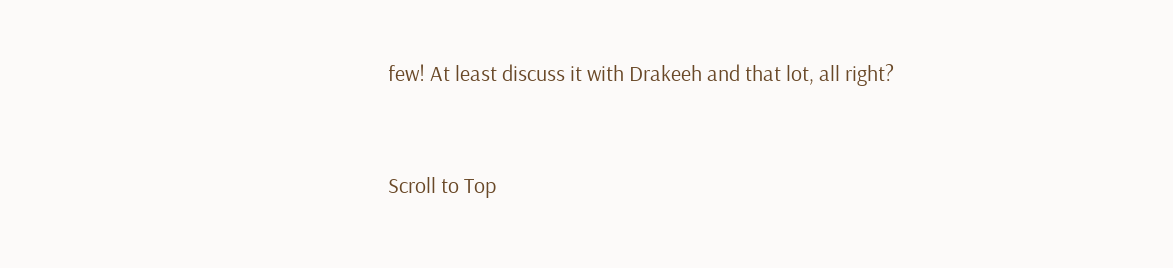few! At least discuss it with Drakeeh and that lot, all right?


Scroll to Top